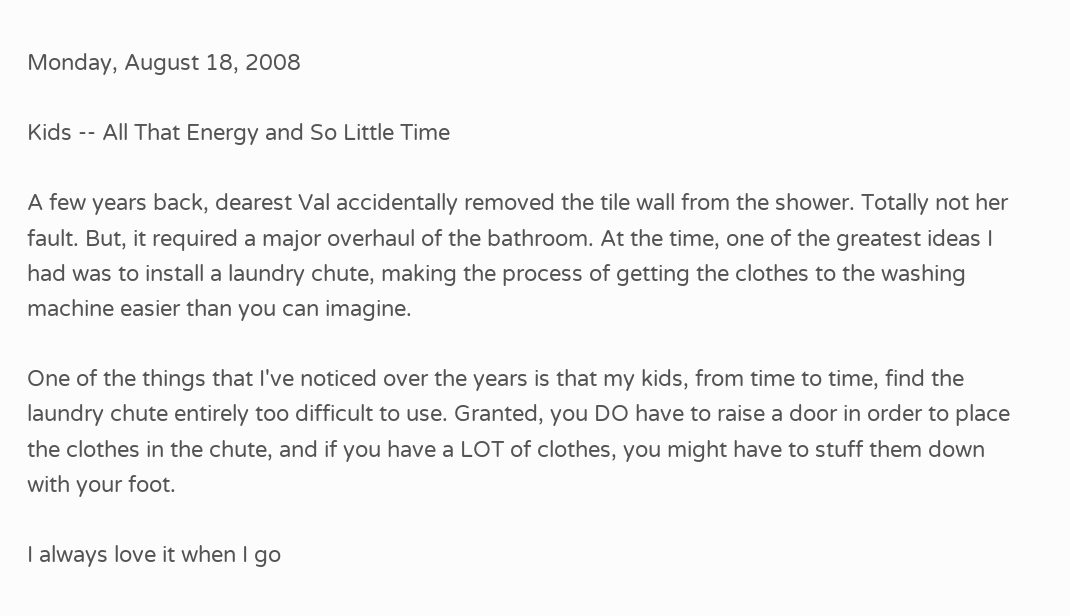Monday, August 18, 2008

Kids -- All That Energy and So Little Time

A few years back, dearest Val accidentally removed the tile wall from the shower. Totally not her fault. But, it required a major overhaul of the bathroom. At the time, one of the greatest ideas I had was to install a laundry chute, making the process of getting the clothes to the washing machine easier than you can imagine.

One of the things that I've noticed over the years is that my kids, from time to time, find the laundry chute entirely too difficult to use. Granted, you DO have to raise a door in order to place the clothes in the chute, and if you have a LOT of clothes, you might have to stuff them down with your foot.

I always love it when I go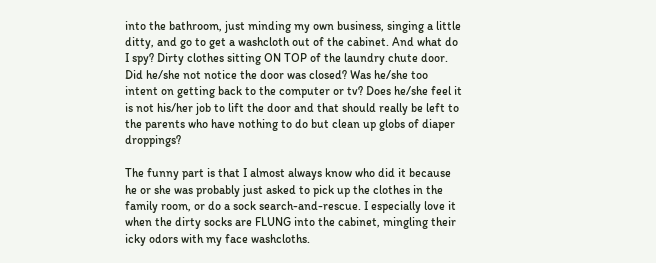into the bathroom, just minding my own business, singing a little ditty, and go to get a washcloth out of the cabinet. And what do I spy? Dirty clothes sitting ON TOP of the laundry chute door. Did he/she not notice the door was closed? Was he/she too intent on getting back to the computer or tv? Does he/she feel it is not his/her job to lift the door and that should really be left to the parents who have nothing to do but clean up globs of diaper droppings?

The funny part is that I almost always know who did it because he or she was probably just asked to pick up the clothes in the family room, or do a sock search-and-rescue. I especially love it when the dirty socks are FLUNG into the cabinet, mingling their icky odors with my face washcloths.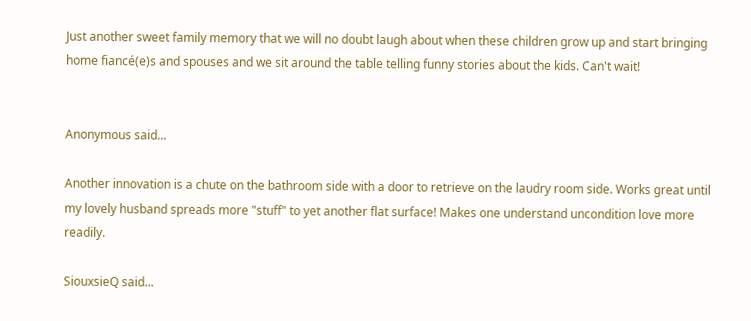Just another sweet family memory that we will no doubt laugh about when these children grow up and start bringing home fiancé(e)s and spouses and we sit around the table telling funny stories about the kids. Can't wait!


Anonymous said...

Another innovation is a chute on the bathroom side with a door to retrieve on the laudry room side. Works great until my lovely husband spreads more "stuff" to yet another flat surface! Makes one understand uncondition love more readily.

SiouxsieQ said...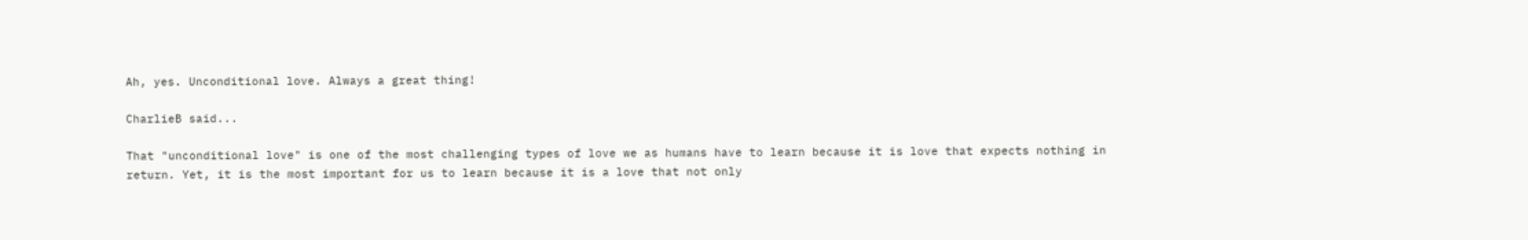Ah, yes. Unconditional love. Always a great thing!

CharlieB said...

That "unconditional love" is one of the most challenging types of love we as humans have to learn because it is love that expects nothing in return. Yet, it is the most important for us to learn because it is a love that not only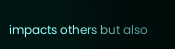impacts others but also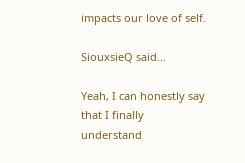impacts our love of self.

SiouxsieQ said...

Yeah, I can honestly say that I finally understand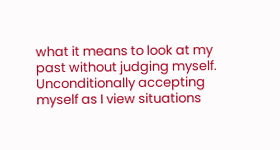what it means to look at my past without judging myself. Unconditionally accepting myself as I view situations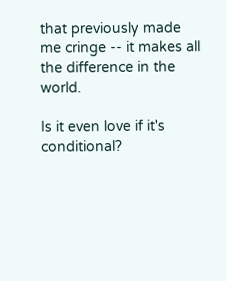that previously made me cringe -- it makes all the difference in the world.

Is it even love if it's conditional?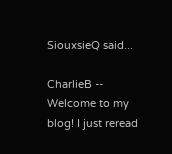SiouxsieQ said...

CharlieB -- Welcome to my blog! I just reread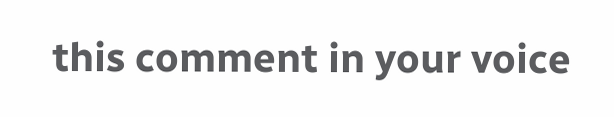this comment in your voice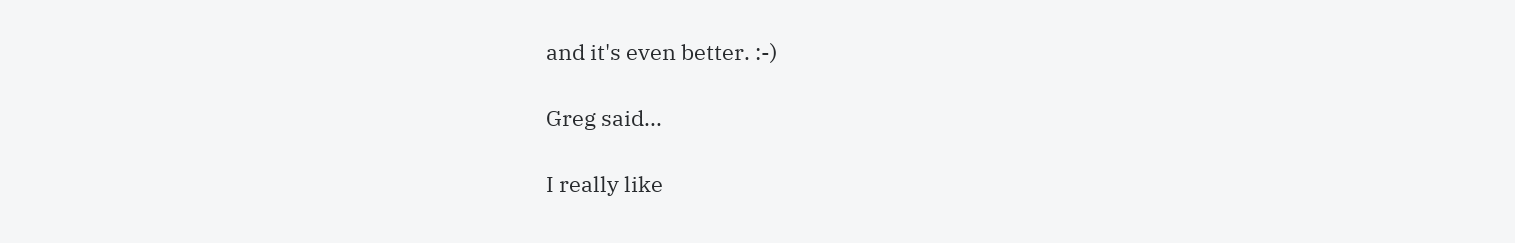and it's even better. :-)

Greg said...

I really like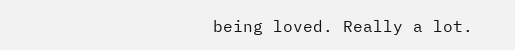being loved. Really a lot.